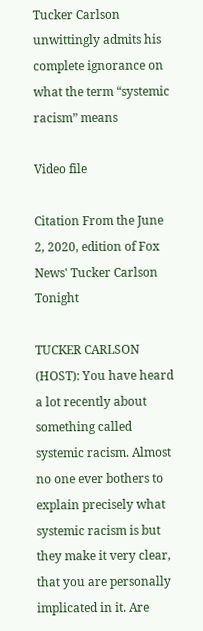Tucker Carlson unwittingly admits his complete ignorance on what the term “systemic racism” means

Video file

Citation From the June 2, 2020, edition of Fox News' Tucker Carlson Tonight

TUCKER CARLSON (HOST): You have heard a lot recently about something called systemic racism. Almost no one ever bothers to explain precisely what systemic racism is but they make it very clear, that you are personally implicated in it. Are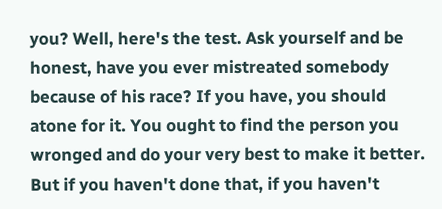you? Well, here's the test. Ask yourself and be honest, have you ever mistreated somebody because of his race? If you have, you should atone for it. You ought to find the person you wronged and do your very best to make it better. But if you haven't done that, if you haven't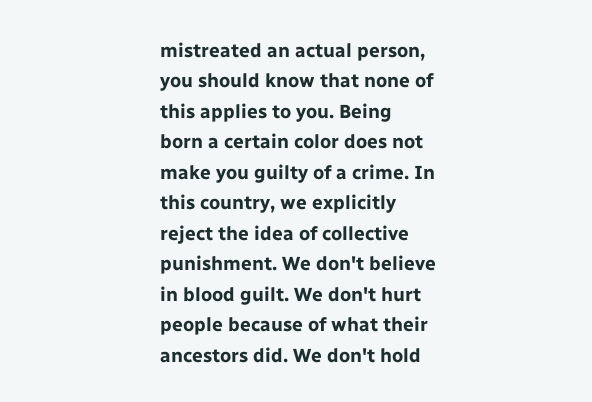mistreated an actual person, you should know that none of this applies to you. Being born a certain color does not make you guilty of a crime. In this country, we explicitly reject the idea of collective punishment. We don't believe in blood guilt. We don't hurt people because of what their ancestors did. We don't hold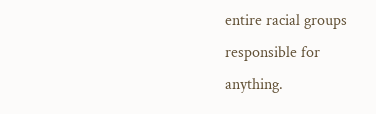entire racial groups responsible for anything.